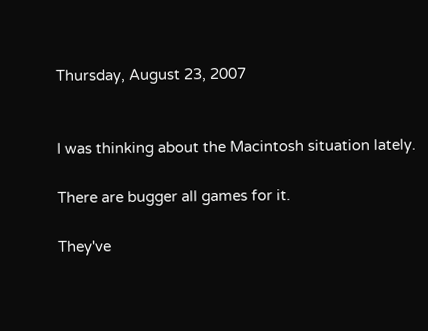Thursday, August 23, 2007


I was thinking about the Macintosh situation lately.

There are bugger all games for it.

They've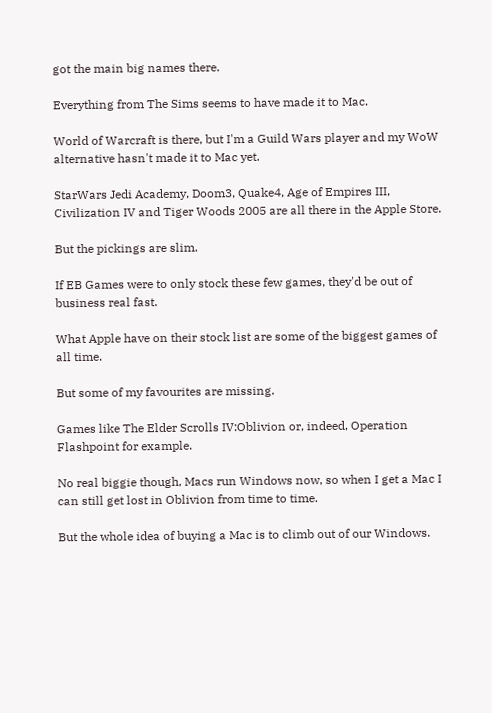got the main big names there.

Everything from The Sims seems to have made it to Mac.

World of Warcraft is there, but I'm a Guild Wars player and my WoW alternative hasn't made it to Mac yet.

StarWars Jedi Academy, Doom3, Quake4, Age of Empires III, Civilization IV and Tiger Woods 2005 are all there in the Apple Store.

But the pickings are slim.

If EB Games were to only stock these few games, they'd be out of business real fast.

What Apple have on their stock list are some of the biggest games of all time.

But some of my favourites are missing.

Games like The Elder Scrolls IV:Oblivion or, indeed, Operation Flashpoint for example.

No real biggie though, Macs run Windows now, so when I get a Mac I can still get lost in Oblivion from time to time.

But the whole idea of buying a Mac is to climb out of our Windows.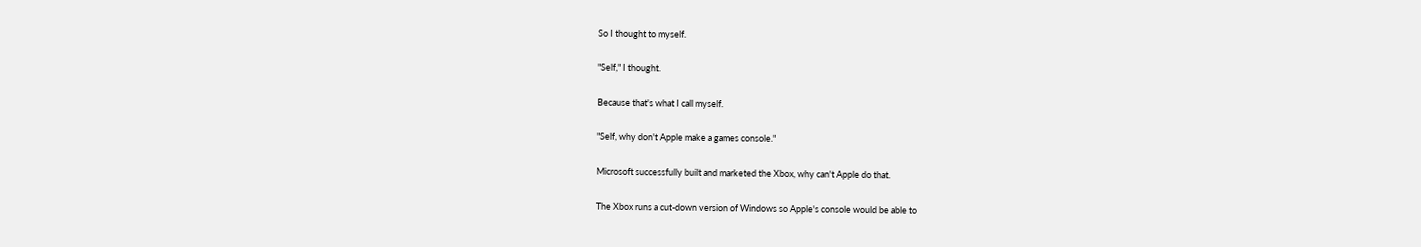So I thought to myself.

"Self," I thought.

Because that's what I call myself.

"Self, why don't Apple make a games console."

Microsoft successfully built and marketed the Xbox, why can't Apple do that.

The Xbox runs a cut-down version of Windows so Apple's console would be able to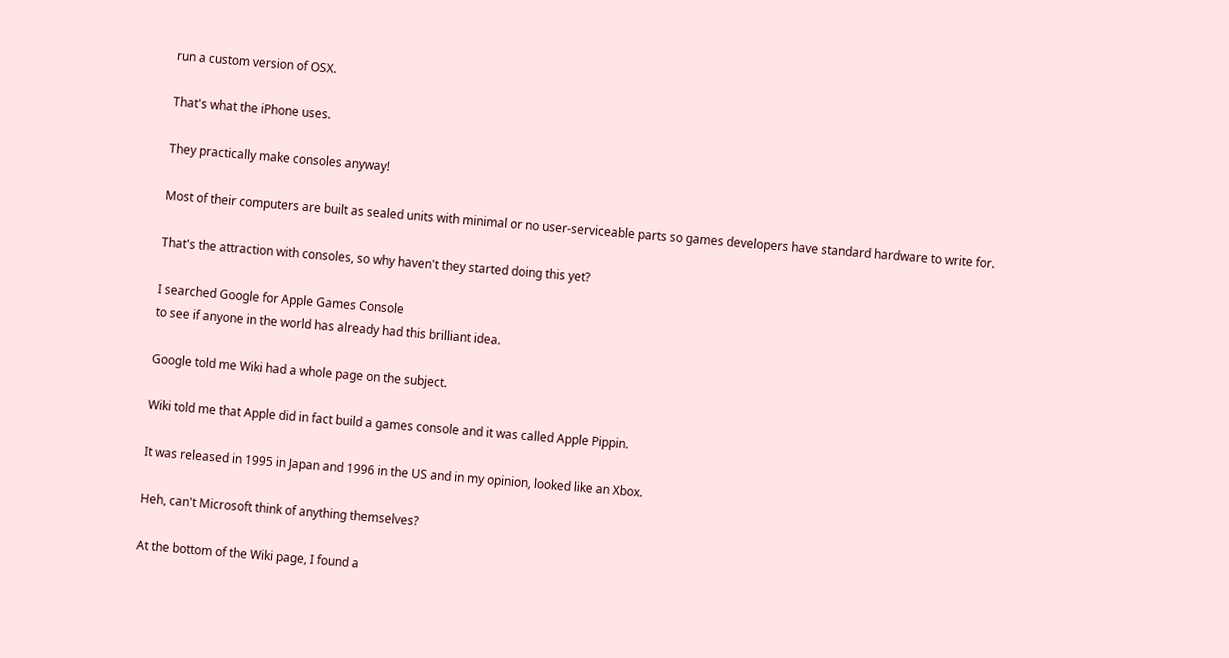run a custom version of OSX.

That's what the iPhone uses.

They practically make consoles anyway!

Most of their computers are built as sealed units with minimal or no user-serviceable parts so games developers have standard hardware to write for.

That's the attraction with consoles, so why haven't they started doing this yet?

I searched Google for Apple Games Console
to see if anyone in the world has already had this brilliant idea.

Google told me Wiki had a whole page on the subject.

Wiki told me that Apple did in fact build a games console and it was called Apple Pippin.

It was released in 1995 in Japan and 1996 in the US and in my opinion, looked like an Xbox.

Heh, can't Microsoft think of anything themselves?

At the bottom of the Wiki page, I found a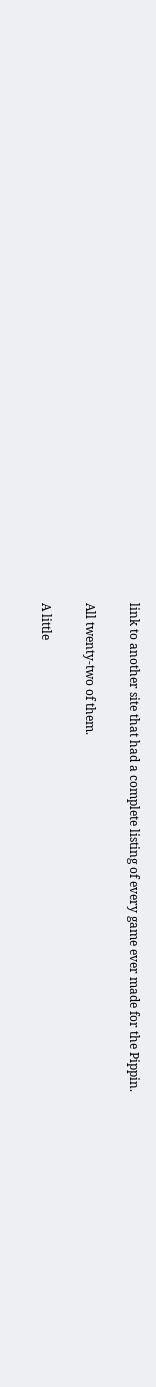link to another site that had a complete listing of every game ever made for the Pippin.

All twenty-two of them.

A little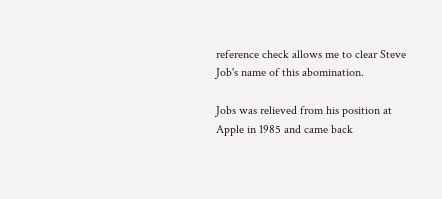reference check allows me to clear Steve Job's name of this abomination.

Jobs was relieved from his position at Apple in 1985 and came back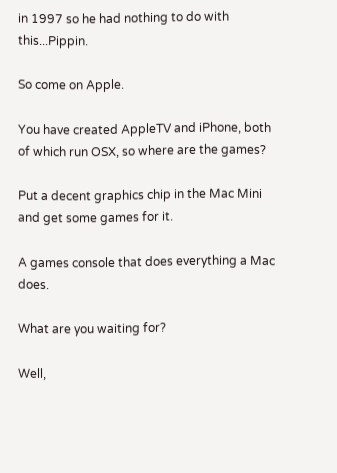in 1997 so he had nothing to do with this...Pippin.

So come on Apple.

You have created AppleTV and iPhone, both of which run OSX, so where are the games?

Put a decent graphics chip in the Mac Mini and get some games for it.

A games console that does everything a Mac does.

What are you waiting for?

Well,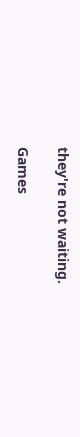they're not waiting.

Games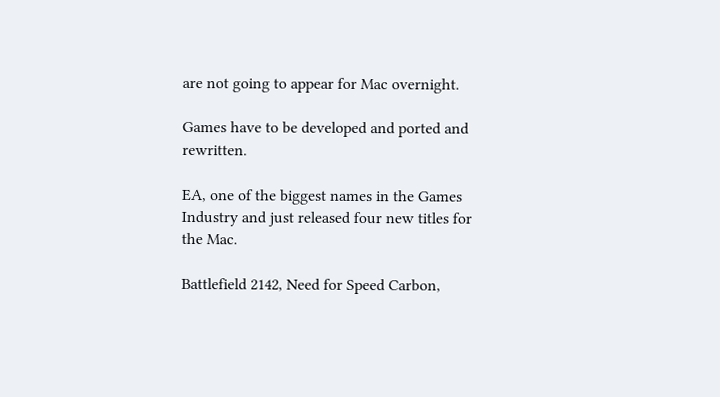are not going to appear for Mac overnight.

Games have to be developed and ported and rewritten.

EA, one of the biggest names in the Games Industry and just released four new titles for the Mac.

Battlefield 2142, Need for Speed Carbon,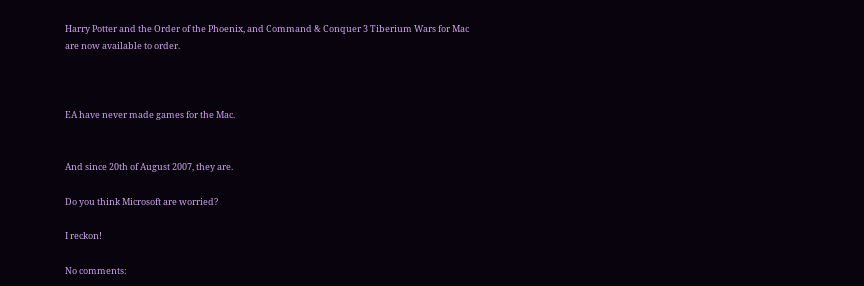Harry Potter and the Order of the Phoenix, and Command & Conquer 3 Tiberium Wars for Mac are now available to order.



EA have never made games for the Mac.


And since 20th of August 2007, they are.

Do you think Microsoft are worried?

I reckon!

No comments: